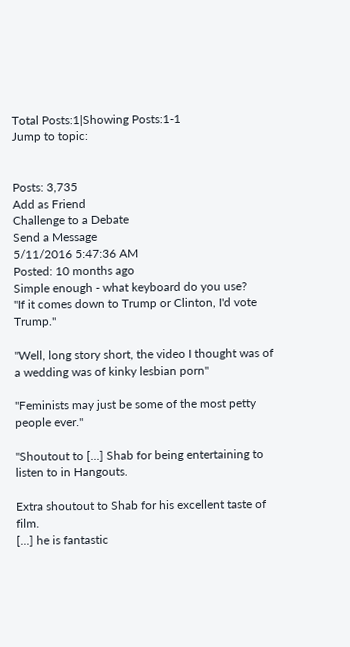Total Posts:1|Showing Posts:1-1
Jump to topic:


Posts: 3,735
Add as Friend
Challenge to a Debate
Send a Message
5/11/2016 5:47:36 AM
Posted: 10 months ago
Simple enough - what keyboard do you use?
"If it comes down to Trump or Clinton, I'd vote Trump."

"Well, long story short, the video I thought was of a wedding was of kinky lesbian porn"

"Feminists may just be some of the most petty people ever."

"Shoutout to [...] Shab for being entertaining to listen to in Hangouts.

Extra shoutout to Shab for his excellent taste of film.
[...] he is fantastic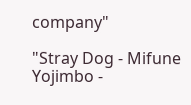company"

"Stray Dog - Mifune
Yojimbo -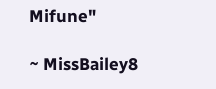Mifune"

~ MissBailey8